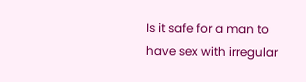Is it safe for a man to have sex with irregular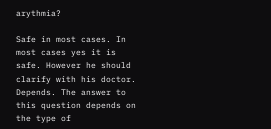arythmia?

Safe in most cases. In most cases yes it is safe. However he should clarify with his doctor.
Depends. The answer to this question depends on the type of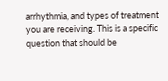arrhythmia, and types of treatment you are receiving. This is a specific question that should be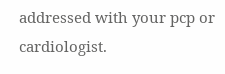addressed with your pcp or cardiologist.